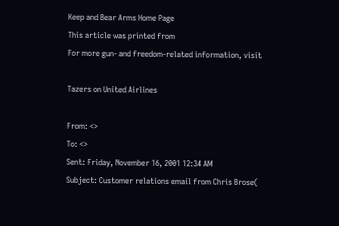Keep and Bear Arms Home Page
This article was printed from
For more gun- and freedom-related information, visit

Tazers on United Airlines

From: <>
To: <>
Sent: Friday, November 16, 2001 12:34 AM
Subject: Customer relations email from Chris Brose(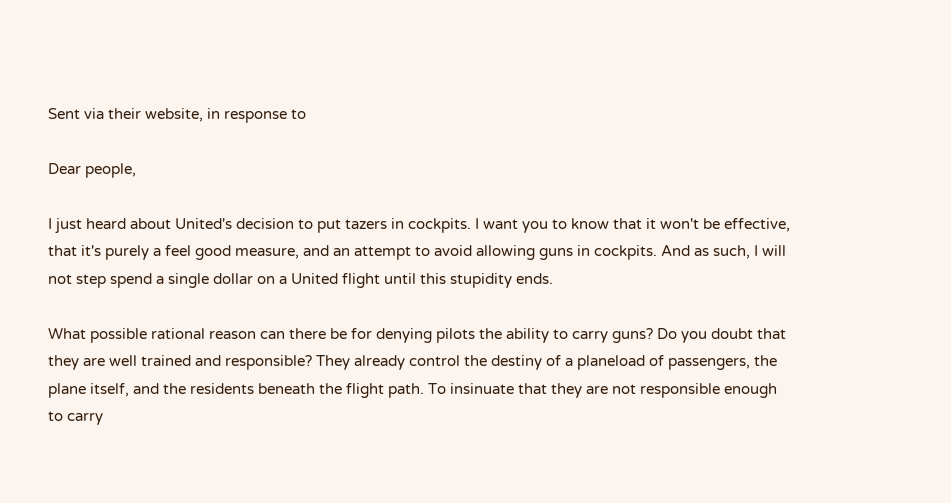Sent via their website, in response to

Dear people,

I just heard about United's decision to put tazers in cockpits. I want you to know that it won't be effective, that it's purely a feel good measure, and an attempt to avoid allowing guns in cockpits. And as such, I will not step spend a single dollar on a United flight until this stupidity ends.

What possible rational reason can there be for denying pilots the ability to carry guns? Do you doubt that they are well trained and responsible? They already control the destiny of a planeload of passengers, the plane itself, and the residents beneath the flight path. To insinuate that they are not responsible enough to carry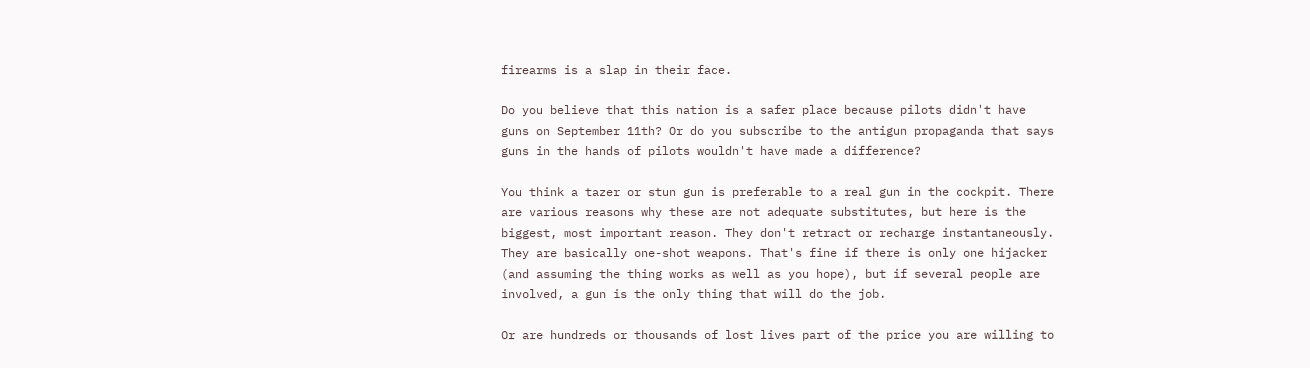firearms is a slap in their face.

Do you believe that this nation is a safer place because pilots didn't have guns on September 11th? Or do you subscribe to the antigun propaganda that says guns in the hands of pilots wouldn't have made a difference?

You think a tazer or stun gun is preferable to a real gun in the cockpit. There are various reasons why these are not adequate substitutes, but here is the biggest, most important reason. They don't retract or recharge instantaneously. They are basically one-shot weapons. That's fine if there is only one hijacker (and assuming the thing works as well as you hope), but if several people are involved, a gun is the only thing that will do the job.

Or are hundreds or thousands of lost lives part of the price you are willing to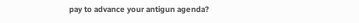pay to advance your antigun agenda?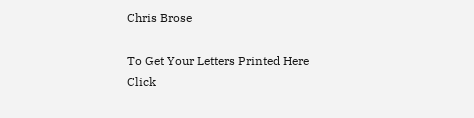Chris Brose

To Get Your Letters Printed Here
Click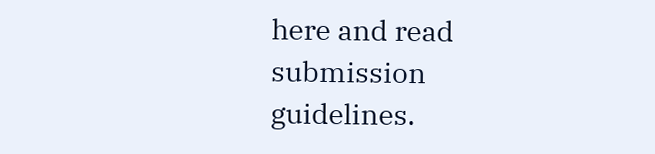here and read submission guidelines.